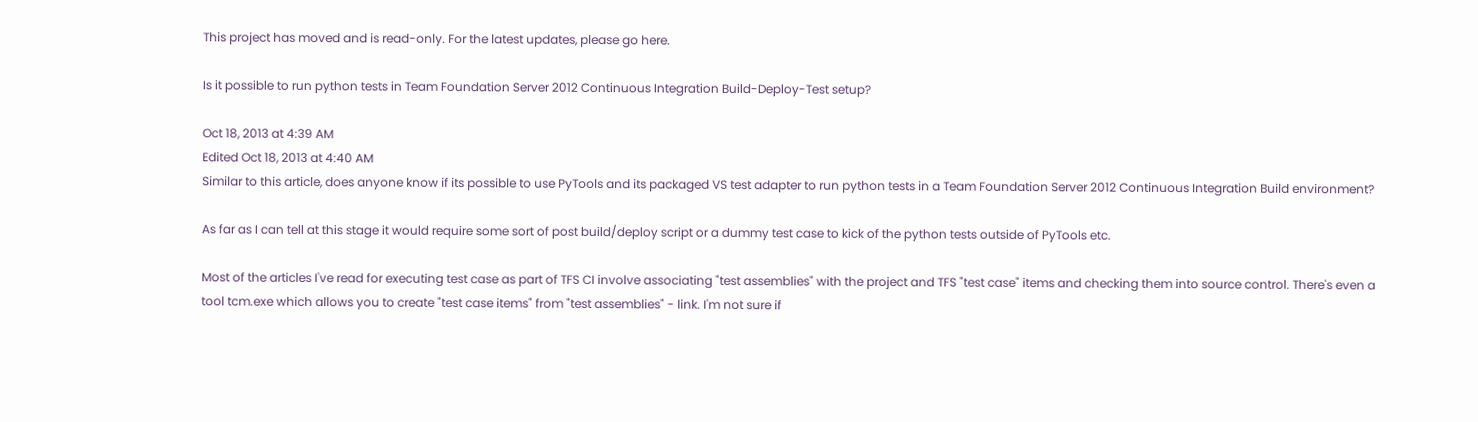This project has moved and is read-only. For the latest updates, please go here.

Is it possible to run python tests in Team Foundation Server 2012 Continuous Integration Build-Deploy-Test setup?

Oct 18, 2013 at 4:39 AM
Edited Oct 18, 2013 at 4:40 AM
Similar to this article, does anyone know if its possible to use PyTools and its packaged VS test adapter to run python tests in a Team Foundation Server 2012 Continuous Integration Build environment?

As far as I can tell at this stage it would require some sort of post build/deploy script or a dummy test case to kick of the python tests outside of PyTools etc.

Most of the articles I've read for executing test case as part of TFS CI involve associating "test assemblies" with the project and TFS "test case" items and checking them into source control. There's even a tool tcm.exe which allows you to create "test case items" from "test assemblies" - link. I'm not sure if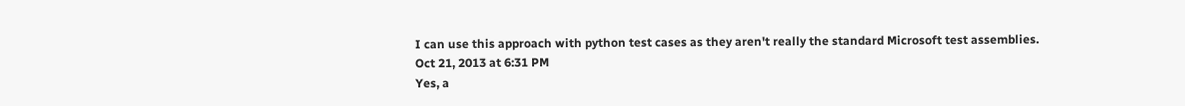I can use this approach with python test cases as they aren't really the standard Microsoft test assemblies.
Oct 21, 2013 at 6:31 PM
Yes, a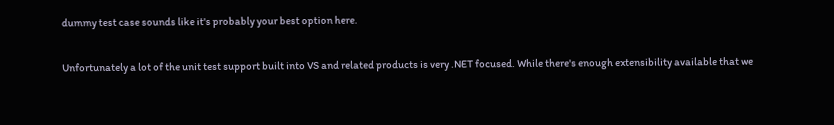dummy test case sounds like it's probably your best option here.

Unfortunately a lot of the unit test support built into VS and related products is very .NET focused. While there's enough extensibility available that we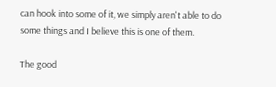can hook into some of it, we simply aren't able to do some things and I believe this is one of them.

The good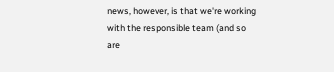news, however, is that we're working with the responsible team (and so are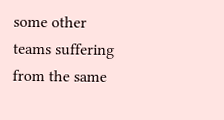some other teams suffering from the same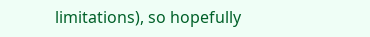limitations), so hopefully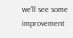we'll see some improvement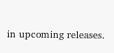in upcoming releases.